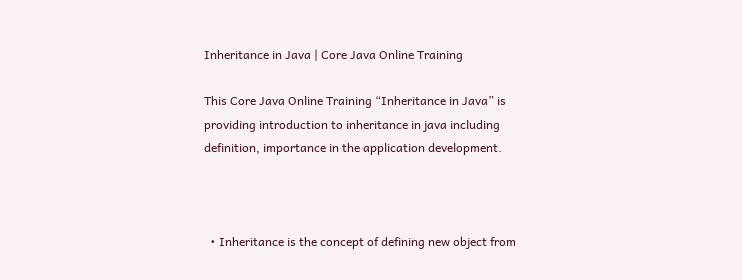Inheritance in Java | Core Java Online Training

This Core Java Online Training “Inheritance in Java” is providing introduction to inheritance in java including definition, importance in the application development.



  • Inheritance is the concept of defining new object from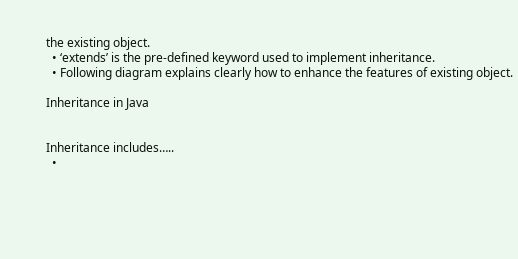the existing object.
  • ‘extends’ is the pre-defined keyword used to implement inheritance.
  • Following diagram explains clearly how to enhance the features of existing object.

Inheritance in Java


Inheritance includes…..
  •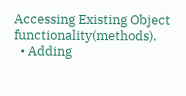Accessing Existing Object functionality(methods).
  • Adding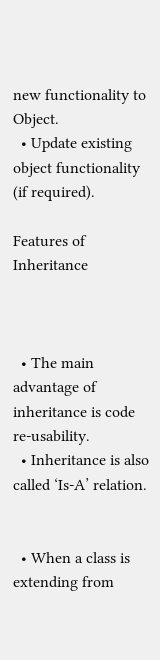new functionality to Object.
  • Update existing object functionality (if required).

Features of Inheritance



  • The main advantage of inheritance is code re-usability.
  • Inheritance is also called ‘Is-A’ relation.


  • When a class is extending from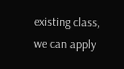existing class, we can apply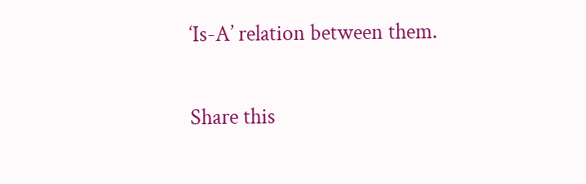‘Is-A’ relation between them.

Share this